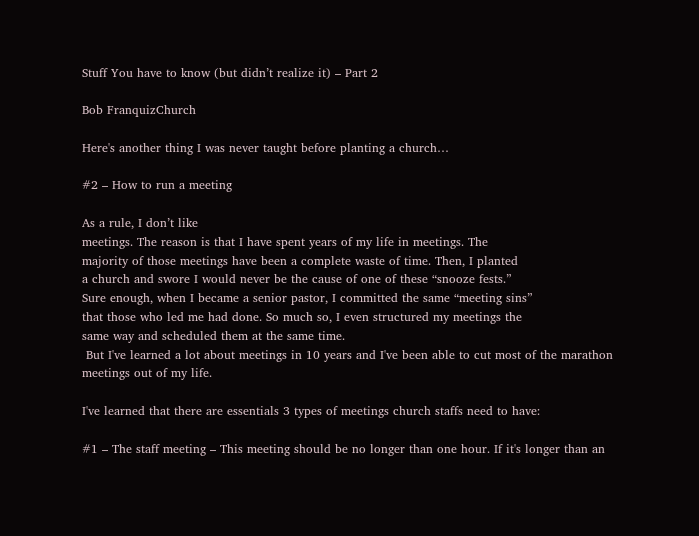Stuff You have to know (but didn’t realize it) – Part 2

Bob FranquizChurch

Here's another thing I was never taught before planting a church…

#2 – How to run a meeting

As a rule, I don’t like
meetings. The reason is that I have spent years of my life in meetings. The
majority of those meetings have been a complete waste of time. Then, I planted
a church and swore I would never be the cause of one of these “snooze fests.”
Sure enough, when I became a senior pastor, I committed the same “meeting sins”
that those who led me had done. So much so, I even structured my meetings the
same way and scheduled them at the same time.
 But I've learned a lot about meetings in 10 years and I've been able to cut most of the marathon meetings out of my life.

I've learned that there are essentials 3 types of meetings church staffs need to have:

#1 – The staff meeting – This meeting should be no longer than one hour. If it's longer than an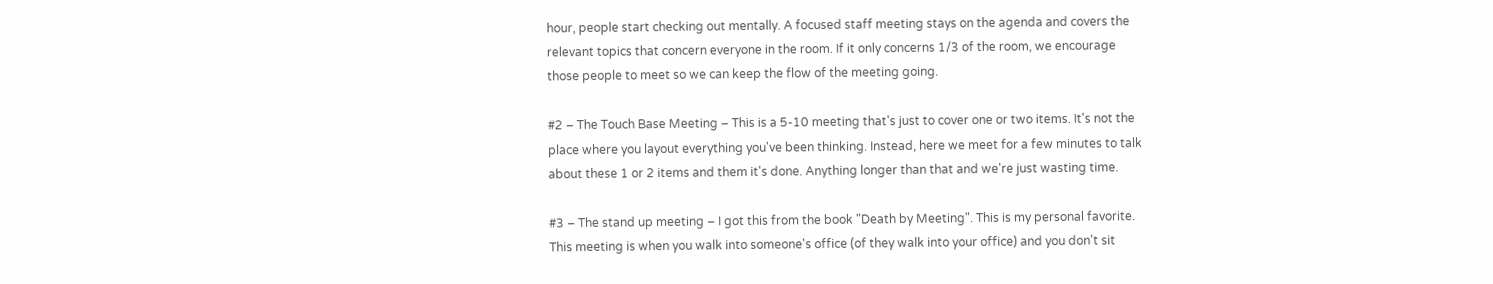hour, people start checking out mentally. A focused staff meeting stays on the agenda and covers the relevant topics that concern everyone in the room. If it only concerns 1/3 of the room, we encourage those people to meet so we can keep the flow of the meeting going.

#2 – The Touch Base Meeting – This is a 5-10 meeting that's just to cover one or two items. It's not the place where you layout everything you've been thinking. Instead, here we meet for a few minutes to talk about these 1 or 2 items and them it's done. Anything longer than that and we're just wasting time.

#3 – The stand up meeting – I got this from the book "Death by Meeting". This is my personal favorite. This meeting is when you walk into someone's office (of they walk into your office) and you don't sit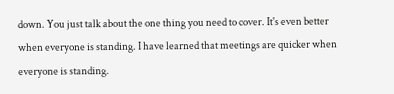down. You just talk about the one thing you need to cover. It's even better when everyone is standing. I have learned that meetings are quicker when everyone is standing.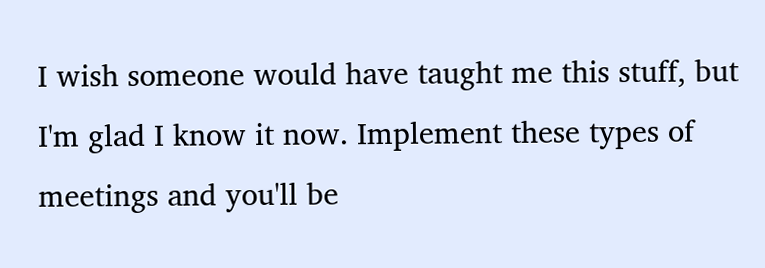I wish someone would have taught me this stuff, but I'm glad I know it now. Implement these types of meetings and you'll be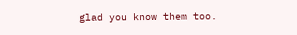glad you know them too.